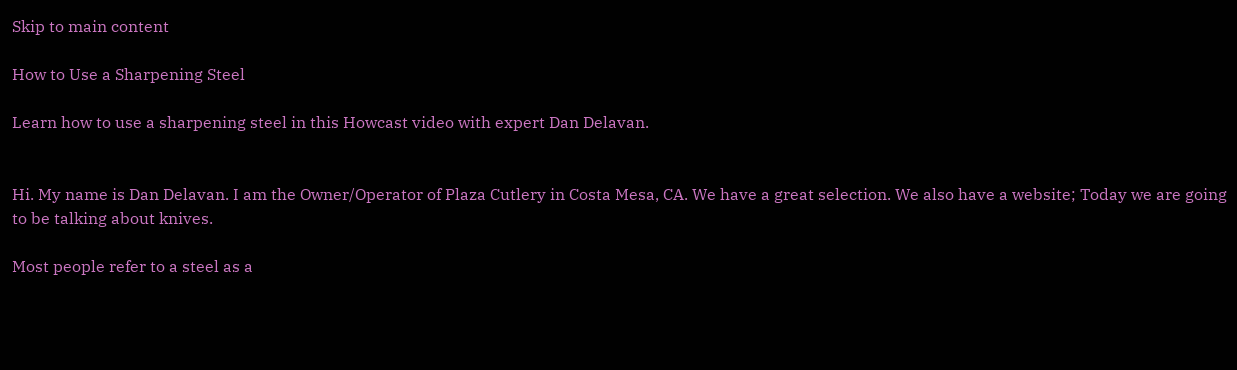Skip to main content

How to Use a Sharpening Steel

Learn how to use a sharpening steel in this Howcast video with expert Dan Delavan.


Hi. My name is Dan Delavan. I am the Owner/Operator of Plaza Cutlery in Costa Mesa, CA. We have a great selection. We also have a website; Today we are going to be talking about knives.

Most people refer to a steel as a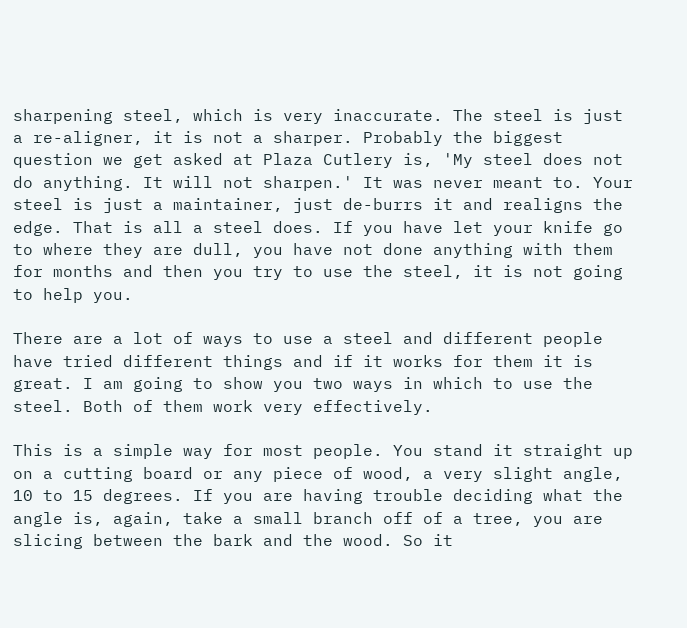sharpening steel, which is very inaccurate. The steel is just a re-aligner, it is not a sharper. Probably the biggest question we get asked at Plaza Cutlery is, 'My steel does not do anything. It will not sharpen.' It was never meant to. Your steel is just a maintainer, just de-burrs it and realigns the edge. That is all a steel does. If you have let your knife go to where they are dull, you have not done anything with them for months and then you try to use the steel, it is not going to help you.

There are a lot of ways to use a steel and different people have tried different things and if it works for them it is great. I am going to show you two ways in which to use the steel. Both of them work very effectively.

This is a simple way for most people. You stand it straight up on a cutting board or any piece of wood, a very slight angle, 10 to 15 degrees. If you are having trouble deciding what the angle is, again, take a small branch off of a tree, you are slicing between the bark and the wood. So it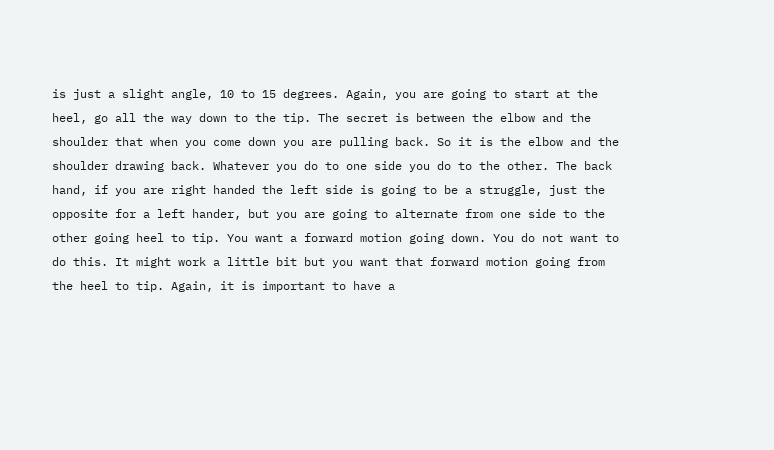is just a slight angle, 10 to 15 degrees. Again, you are going to start at the heel, go all the way down to the tip. The secret is between the elbow and the shoulder that when you come down you are pulling back. So it is the elbow and the shoulder drawing back. Whatever you do to one side you do to the other. The back hand, if you are right handed the left side is going to be a struggle, just the opposite for a left hander, but you are going to alternate from one side to the other going heel to tip. You want a forward motion going down. You do not want to do this. It might work a little bit but you want that forward motion going from the heel to tip. Again, it is important to have a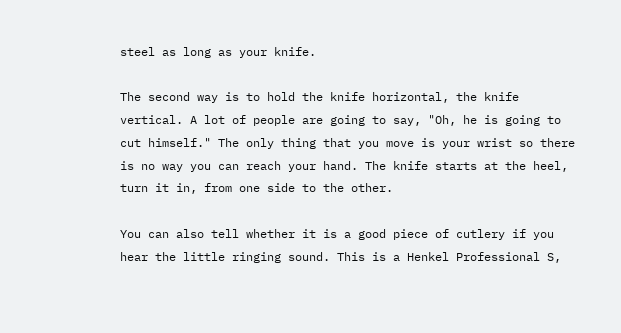steel as long as your knife.

The second way is to hold the knife horizontal, the knife vertical. A lot of people are going to say, "Oh, he is going to cut himself." The only thing that you move is your wrist so there is no way you can reach your hand. The knife starts at the heel, turn it in, from one side to the other.

You can also tell whether it is a good piece of cutlery if you hear the little ringing sound. This is a Henkel Professional S,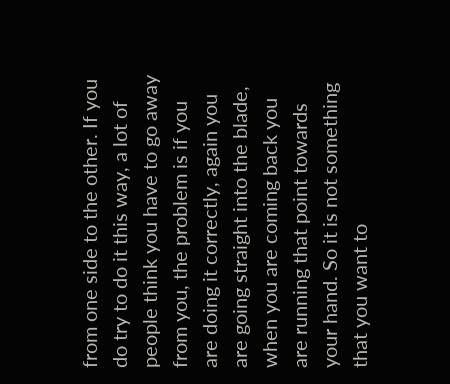from one side to the other. If you do try to do it this way, a lot of people think you have to go away from you, the problem is if you are doing it correctly, again you are going straight into the blade, when you are coming back you are running that point towards your hand. So it is not something that you want to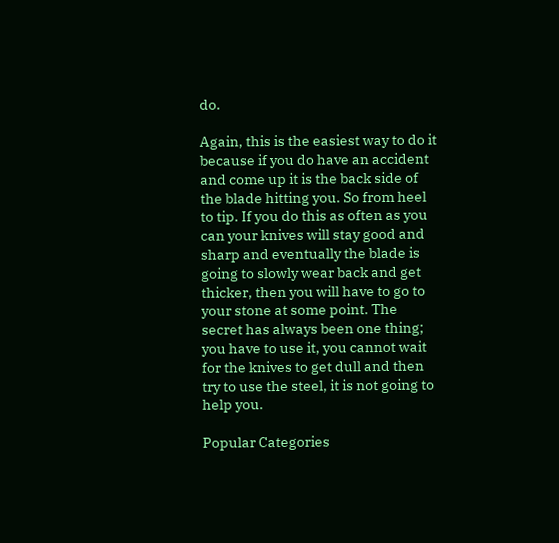do.

Again, this is the easiest way to do it because if you do have an accident and come up it is the back side of the blade hitting you. So from heel to tip. If you do this as often as you can your knives will stay good and sharp and eventually the blade is going to slowly wear back and get thicker, then you will have to go to your stone at some point. The secret has always been one thing; you have to use it, you cannot wait for the knives to get dull and then try to use the steel, it is not going to help you.

Popular Categories